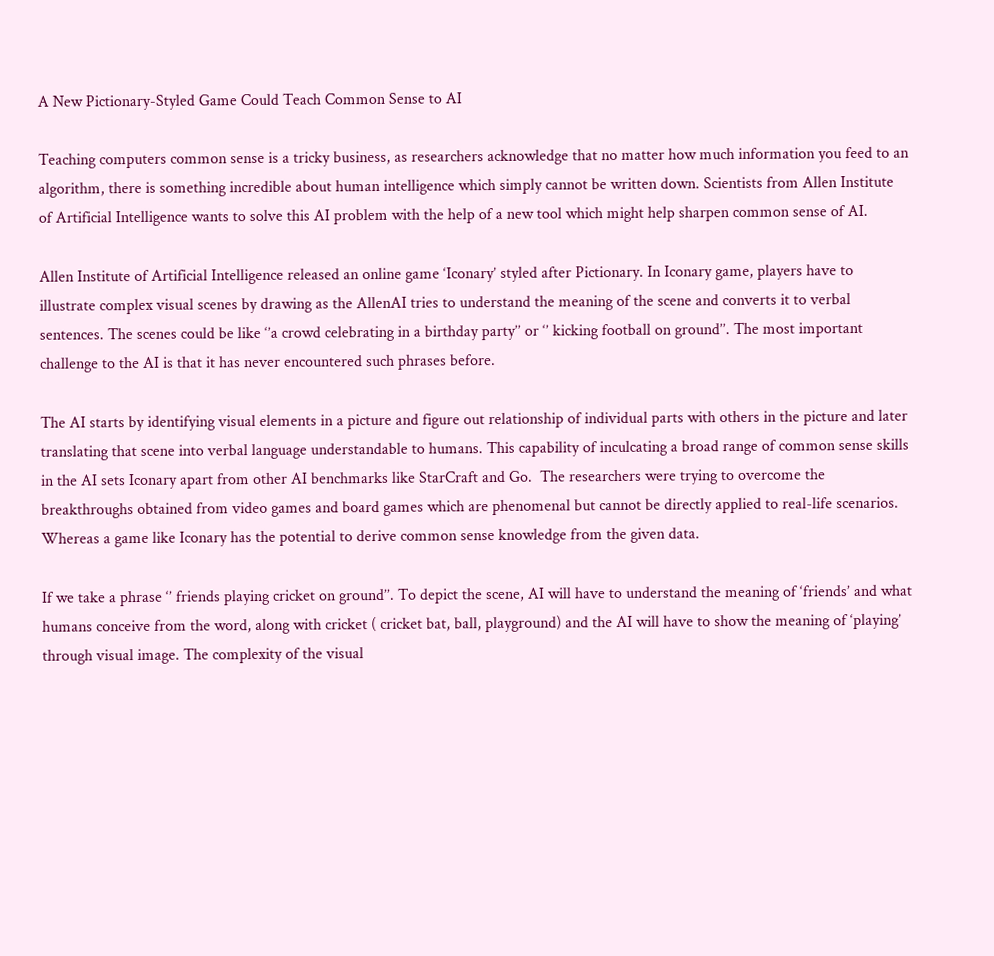A New Pictionary-Styled Game Could Teach Common Sense to AI

Teaching computers common sense is a tricky business, as researchers acknowledge that no matter how much information you feed to an algorithm, there is something incredible about human intelligence which simply cannot be written down. Scientists from Allen Institute of Artificial Intelligence wants to solve this AI problem with the help of a new tool which might help sharpen common sense of AI.

Allen Institute of Artificial Intelligence released an online game ‘Iconary’ styled after Pictionary. In Iconary game, players have to illustrate complex visual scenes by drawing as the AllenAI tries to understand the meaning of the scene and converts it to verbal sentences. The scenes could be like ‘’a crowd celebrating in a birthday party’’ or ‘’ kicking football on ground’’. The most important challenge to the AI is that it has never encountered such phrases before.

The AI starts by identifying visual elements in a picture and figure out relationship of individual parts with others in the picture and later translating that scene into verbal language understandable to humans. This capability of inculcating a broad range of common sense skills in the AI sets Iconary apart from other AI benchmarks like StarCraft and Go.  The researchers were trying to overcome the breakthroughs obtained from video games and board games which are phenomenal but cannot be directly applied to real-life scenarios. Whereas a game like Iconary has the potential to derive common sense knowledge from the given data.

If we take a phrase ‘’ friends playing cricket on ground’’. To depict the scene, AI will have to understand the meaning of ‘friends’ and what humans conceive from the word, along with cricket ( cricket bat, ball, playground) and the AI will have to show the meaning of ‘playing’ through visual image. The complexity of the visual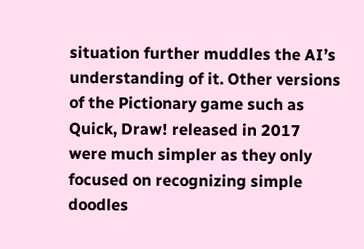situation further muddles the AI’s understanding of it. Other versions of the Pictionary game such as Quick, Draw! released in 2017 were much simpler as they only focused on recognizing simple doodles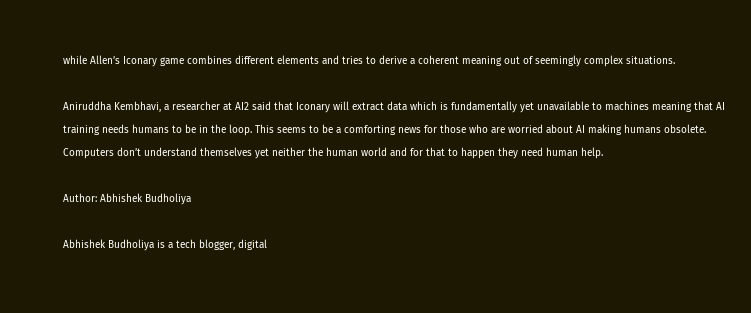while Allen’s Iconary game combines different elements and tries to derive a coherent meaning out of seemingly complex situations.

Aniruddha Kembhavi, a researcher at AI2 said that Iconary will extract data which is fundamentally yet unavailable to machines meaning that AI training needs humans to be in the loop. This seems to be a comforting news for those who are worried about AI making humans obsolete. Computers don’t understand themselves yet neither the human world and for that to happen they need human help.

Author: Abhishek Budholiya

Abhishek Budholiya is a tech blogger, digital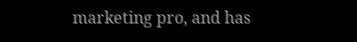marketing pro, and has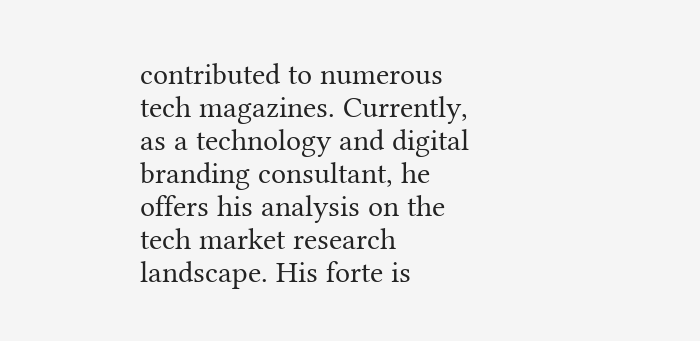contributed to numerous tech magazines. Currently, as a technology and digital branding consultant, he offers his analysis on the tech market research landscape. His forte is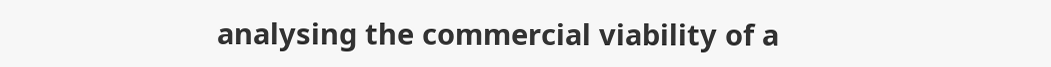analysing the commercial viability of a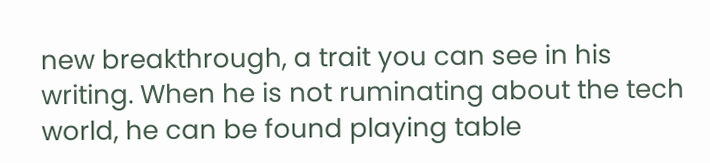new breakthrough, a trait you can see in his writing. When he is not ruminating about the tech world, he can be found playing table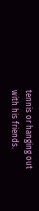tennis or hanging out with his friends.